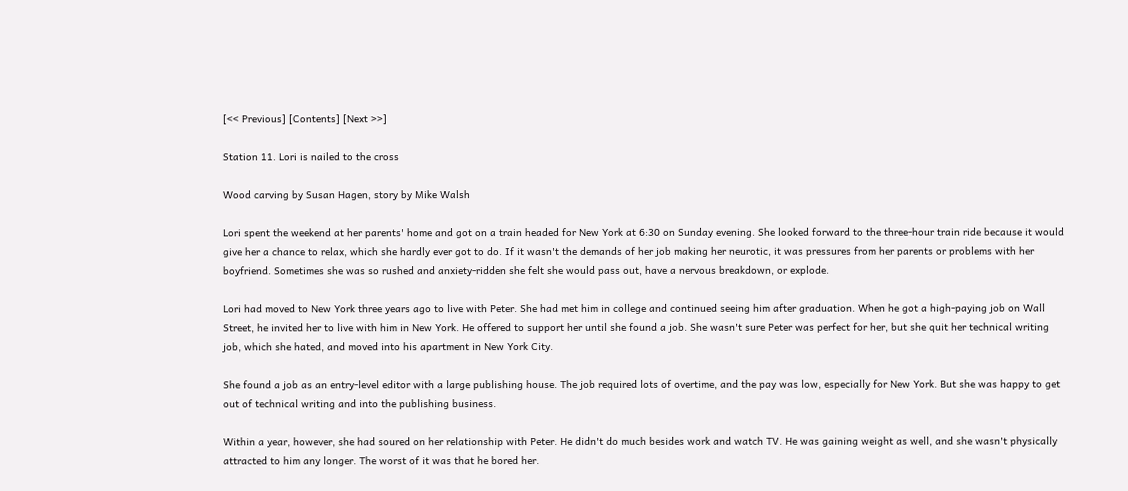[<< Previous] [Contents] [Next >>]

Station 11. Lori is nailed to the cross

Wood carving by Susan Hagen, story by Mike Walsh

Lori spent the weekend at her parents' home and got on a train headed for New York at 6:30 on Sunday evening. She looked forward to the three-hour train ride because it would give her a chance to relax, which she hardly ever got to do. If it wasn't the demands of her job making her neurotic, it was pressures from her parents or problems with her boyfriend. Sometimes she was so rushed and anxiety-ridden she felt she would pass out, have a nervous breakdown, or explode.

Lori had moved to New York three years ago to live with Peter. She had met him in college and continued seeing him after graduation. When he got a high-paying job on Wall Street, he invited her to live with him in New York. He offered to support her until she found a job. She wasn't sure Peter was perfect for her, but she quit her technical writing job, which she hated, and moved into his apartment in New York City.

She found a job as an entry-level editor with a large publishing house. The job required lots of overtime, and the pay was low, especially for New York. But she was happy to get out of technical writing and into the publishing business.

Within a year, however, she had soured on her relationship with Peter. He didn't do much besides work and watch TV. He was gaining weight as well, and she wasn't physically attracted to him any longer. The worst of it was that he bored her.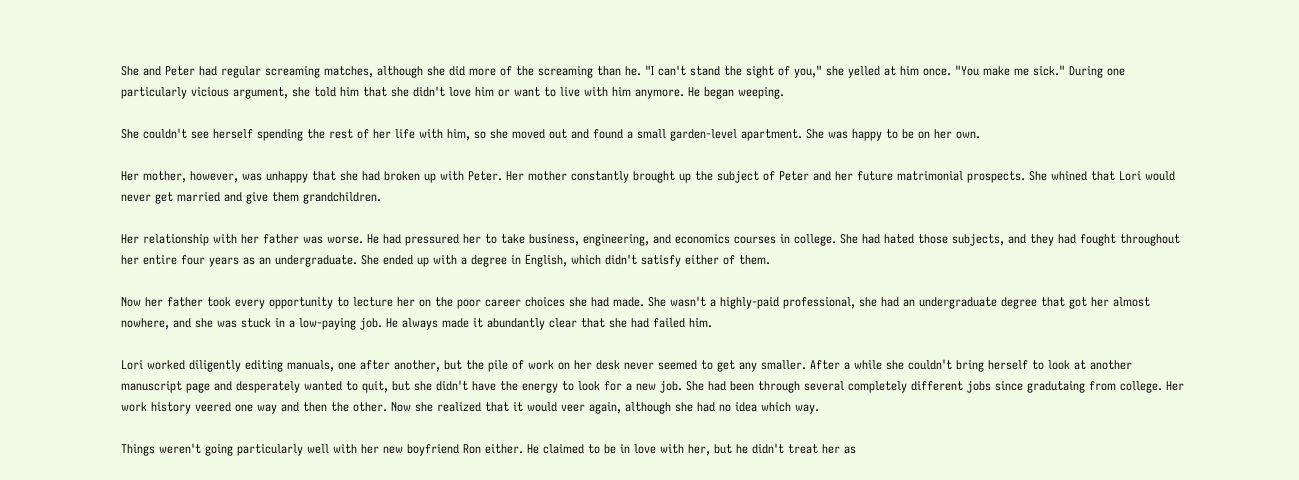She and Peter had regular screaming matches, although she did more of the screaming than he. "I can't stand the sight of you," she yelled at him once. "You make me sick." During one particularly vicious argument, she told him that she didn't love him or want to live with him anymore. He began weeping.

She couldn't see herself spending the rest of her life with him, so she moved out and found a small garden-level apartment. She was happy to be on her own.

Her mother, however, was unhappy that she had broken up with Peter. Her mother constantly brought up the subject of Peter and her future matrimonial prospects. She whined that Lori would never get married and give them grandchildren.

Her relationship with her father was worse. He had pressured her to take business, engineering, and economics courses in college. She had hated those subjects, and they had fought throughout her entire four years as an undergraduate. She ended up with a degree in English, which didn't satisfy either of them.

Now her father took every opportunity to lecture her on the poor career choices she had made. She wasn't a highly-paid professional, she had an undergraduate degree that got her almost nowhere, and she was stuck in a low-paying job. He always made it abundantly clear that she had failed him.

Lori worked diligently editing manuals, one after another, but the pile of work on her desk never seemed to get any smaller. After a while she couldn't bring herself to look at another manuscript page and desperately wanted to quit, but she didn't have the energy to look for a new job. She had been through several completely different jobs since gradutaing from college. Her work history veered one way and then the other. Now she realized that it would veer again, although she had no idea which way.

Things weren't going particularly well with her new boyfriend Ron either. He claimed to be in love with her, but he didn't treat her as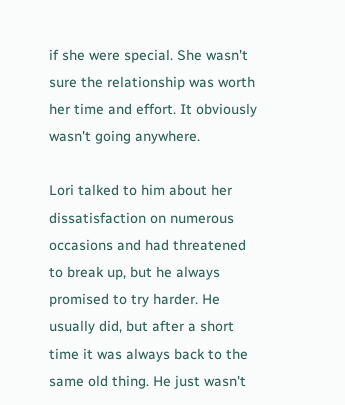if she were special. She wasn't sure the relationship was worth her time and effort. It obviously wasn't going anywhere.

Lori talked to him about her dissatisfaction on numerous occasions and had threatened to break up, but he always promised to try harder. He usually did, but after a short time it was always back to the same old thing. He just wasn't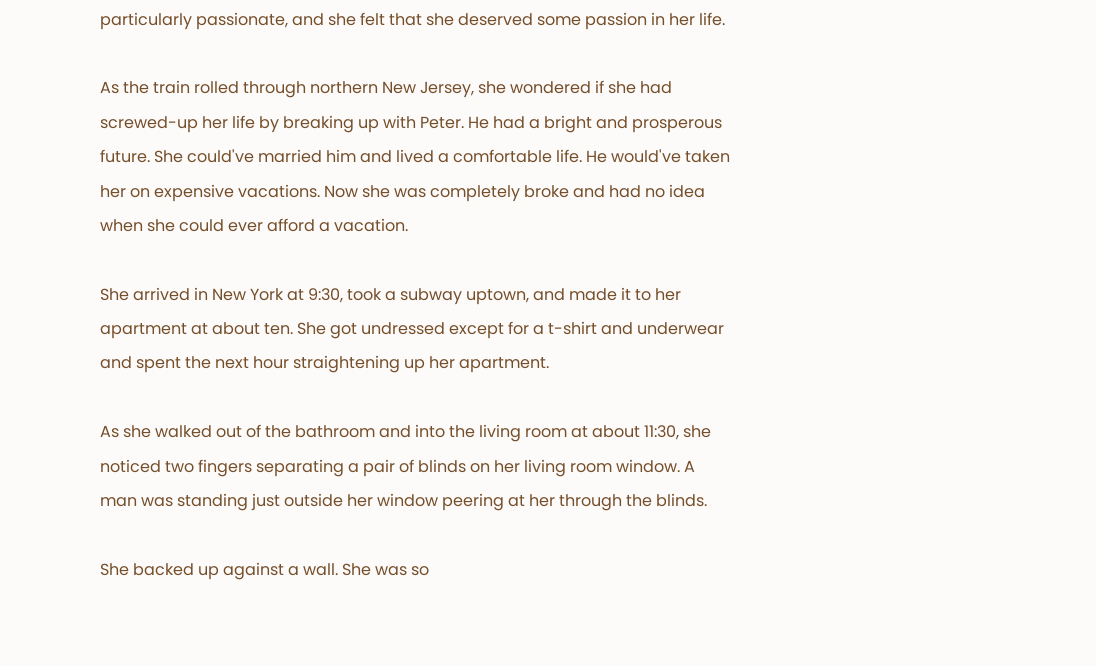particularly passionate, and she felt that she deserved some passion in her life.

As the train rolled through northern New Jersey, she wondered if she had screwed-up her life by breaking up with Peter. He had a bright and prosperous future. She could've married him and lived a comfortable life. He would've taken her on expensive vacations. Now she was completely broke and had no idea when she could ever afford a vacation.

She arrived in New York at 9:30, took a subway uptown, and made it to her apartment at about ten. She got undressed except for a t-shirt and underwear and spent the next hour straightening up her apartment.

As she walked out of the bathroom and into the living room at about 11:30, she noticed two fingers separating a pair of blinds on her living room window. A man was standing just outside her window peering at her through the blinds.

She backed up against a wall. She was so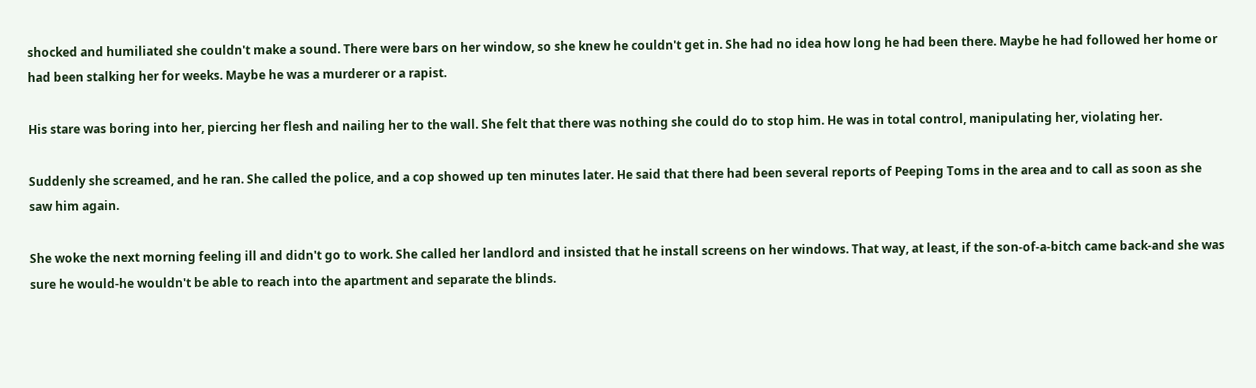shocked and humiliated she couldn't make a sound. There were bars on her window, so she knew he couldn't get in. She had no idea how long he had been there. Maybe he had followed her home or had been stalking her for weeks. Maybe he was a murderer or a rapist.

His stare was boring into her, piercing her flesh and nailing her to the wall. She felt that there was nothing she could do to stop him. He was in total control, manipulating her, violating her.

Suddenly she screamed, and he ran. She called the police, and a cop showed up ten minutes later. He said that there had been several reports of Peeping Toms in the area and to call as soon as she saw him again.

She woke the next morning feeling ill and didn't go to work. She called her landlord and insisted that he install screens on her windows. That way, at least, if the son-of-a-bitch came back-and she was sure he would-he wouldn't be able to reach into the apartment and separate the blinds.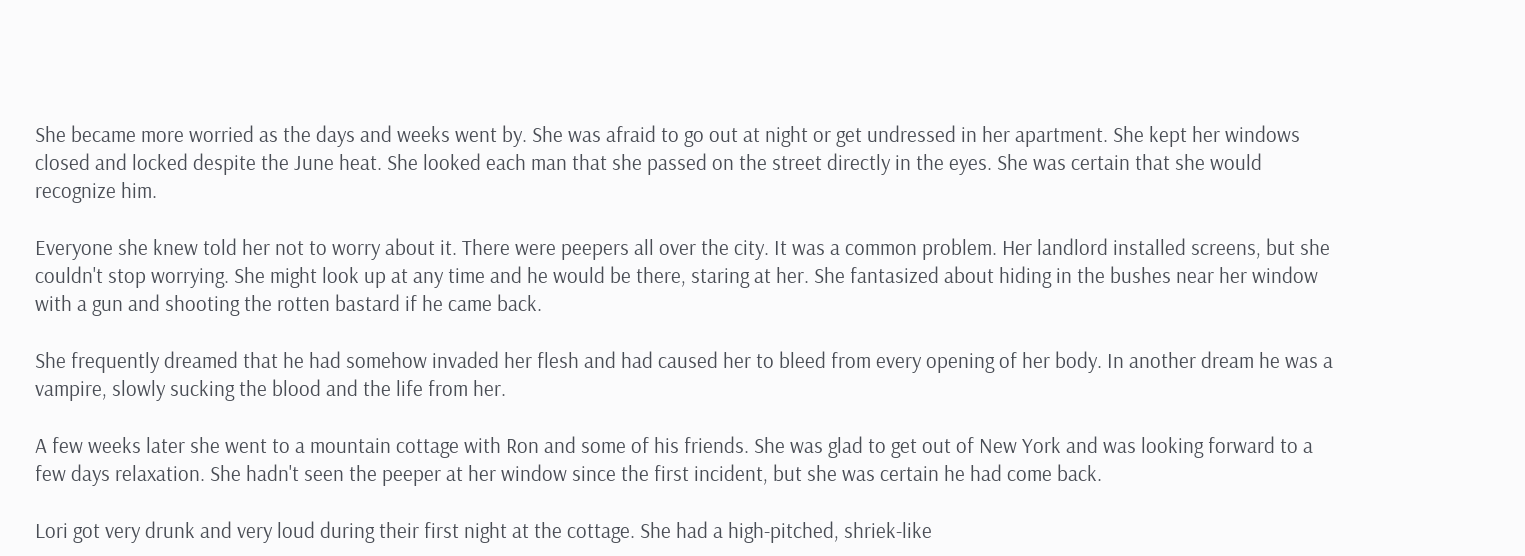She became more worried as the days and weeks went by. She was afraid to go out at night or get undressed in her apartment. She kept her windows closed and locked despite the June heat. She looked each man that she passed on the street directly in the eyes. She was certain that she would recognize him.

Everyone she knew told her not to worry about it. There were peepers all over the city. It was a common problem. Her landlord installed screens, but she couldn't stop worrying. She might look up at any time and he would be there, staring at her. She fantasized about hiding in the bushes near her window with a gun and shooting the rotten bastard if he came back.

She frequently dreamed that he had somehow invaded her flesh and had caused her to bleed from every opening of her body. In another dream he was a vampire, slowly sucking the blood and the life from her.

A few weeks later she went to a mountain cottage with Ron and some of his friends. She was glad to get out of New York and was looking forward to a few days relaxation. She hadn't seen the peeper at her window since the first incident, but she was certain he had come back.

Lori got very drunk and very loud during their first night at the cottage. She had a high-pitched, shriek-like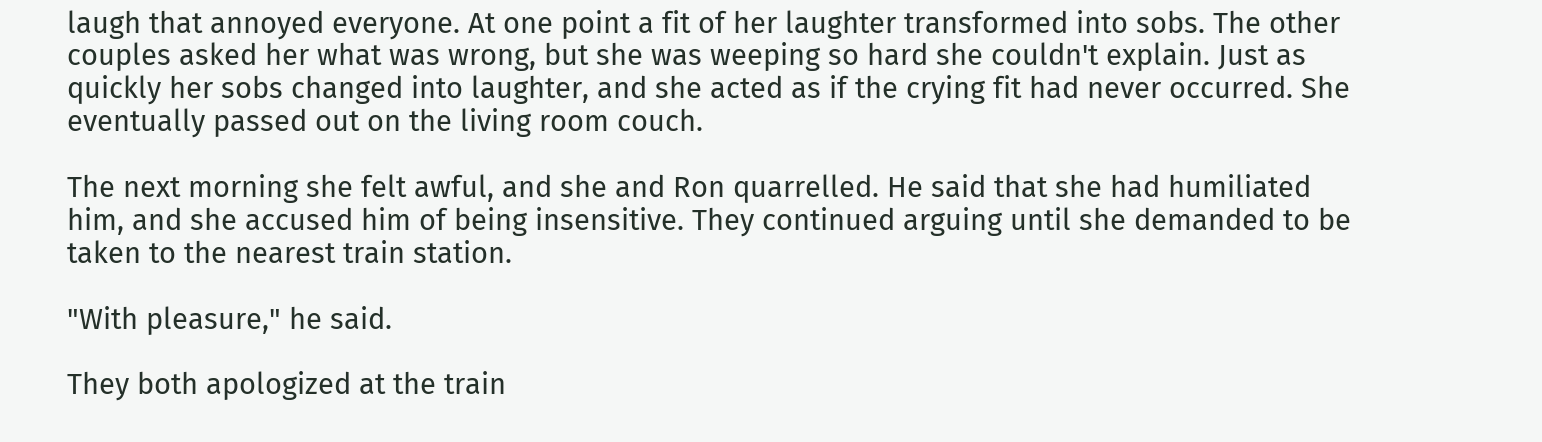laugh that annoyed everyone. At one point a fit of her laughter transformed into sobs. The other couples asked her what was wrong, but she was weeping so hard she couldn't explain. Just as quickly her sobs changed into laughter, and she acted as if the crying fit had never occurred. She eventually passed out on the living room couch.

The next morning she felt awful, and she and Ron quarrelled. He said that she had humiliated him, and she accused him of being insensitive. They continued arguing until she demanded to be taken to the nearest train station.

"With pleasure," he said.

They both apologized at the train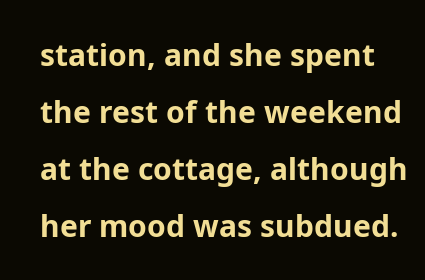station, and she spent the rest of the weekend at the cottage, although her mood was subdued.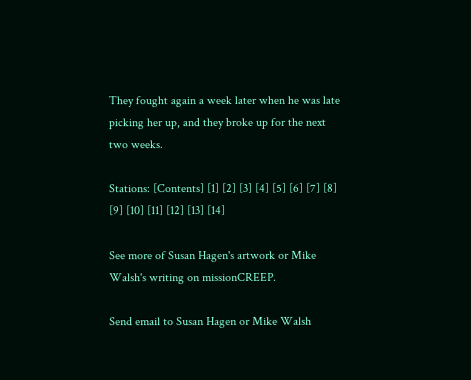They fought again a week later when he was late picking her up, and they broke up for the next two weeks.

Stations: [Contents] [1] [2] [3] [4] [5] [6] [7] [8] [9] [10] [11] [12] [13] [14]

See more of Susan Hagen's artwork or Mike Walsh's writing on missionCREEP.

Send email to Susan Hagen or Mike Walsh